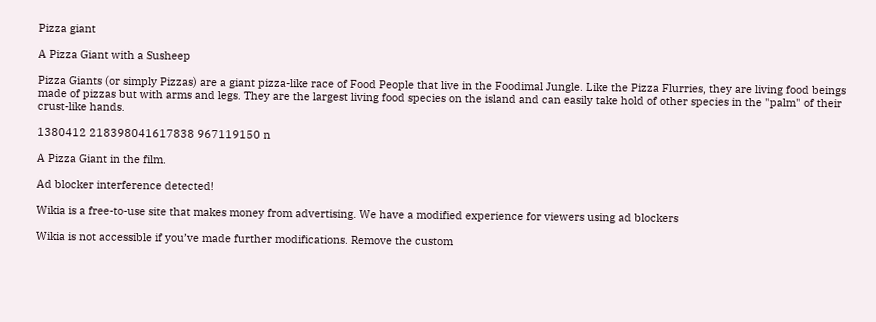Pizza giant

A Pizza Giant with a Susheep

Pizza Giants (or simply Pizzas) are a giant pizza-like race of Food People that live in the Foodimal Jungle. Like the Pizza Flurries, they are living food beings made of pizzas but with arms and legs. They are the largest living food species on the island and can easily take hold of other species in the "palm" of their crust-like hands.

1380412 218398041617838 967119150 n

A Pizza Giant in the film.

Ad blocker interference detected!

Wikia is a free-to-use site that makes money from advertising. We have a modified experience for viewers using ad blockers

Wikia is not accessible if you’ve made further modifications. Remove the custom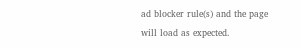ad blocker rule(s) and the page will load as expected.